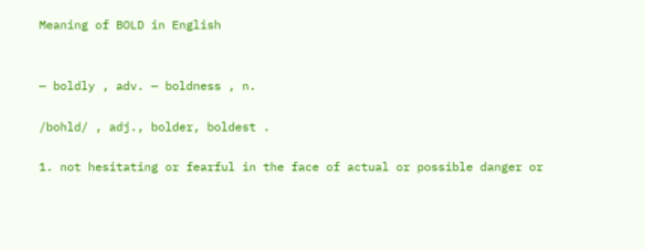Meaning of BOLD in English


— boldly , adv. — boldness , n.

/bohld/ , adj., bolder, boldest .

1. not hesitating or fearful in the face of actual or possible danger or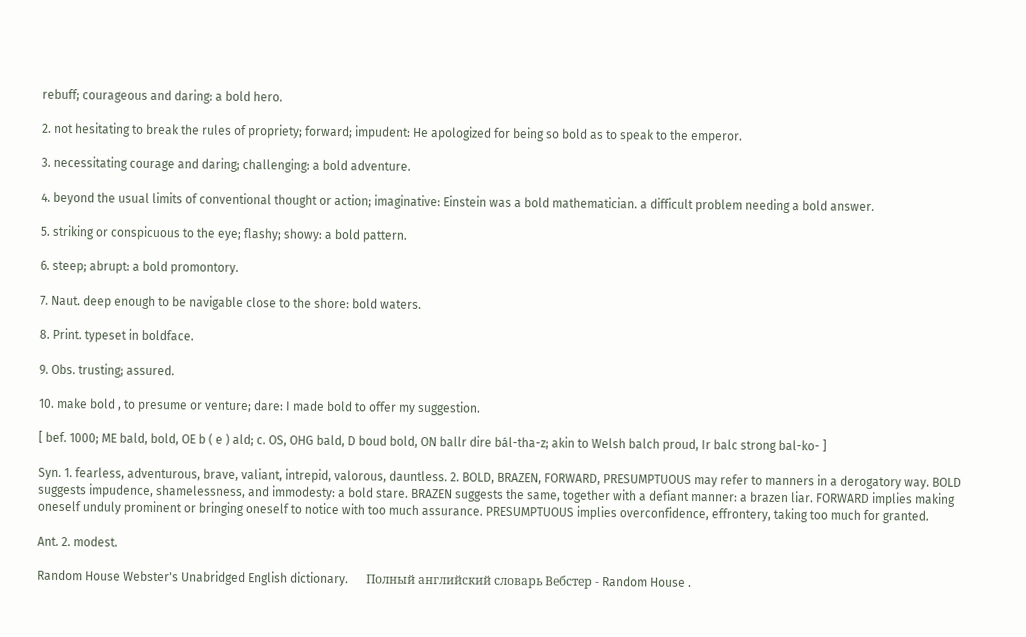rebuff; courageous and daring: a bold hero.

2. not hesitating to break the rules of propriety; forward; impudent: He apologized for being so bold as to speak to the emperor.

3. necessitating courage and daring; challenging: a bold adventure.

4. beyond the usual limits of conventional thought or action; imaginative: Einstein was a bold mathematician. a difficult problem needing a bold answer.

5. striking or conspicuous to the eye; flashy; showy: a bold pattern.

6. steep; abrupt: a bold promontory.

7. Naut. deep enough to be navigable close to the shore: bold waters.

8. Print. typeset in boldface.

9. Obs. trusting; assured.

10. make bold , to presume or venture; dare: I made bold to offer my suggestion.

[ bef. 1000; ME bald, bold, OE b ( e ) ald; c. OS, OHG bald, D boud bold, ON ballr dire bál-tha-z; akin to Welsh balch proud, Ir balc strong bal-ko- ]

Syn. 1. fearless, adventurous, brave, valiant, intrepid, valorous, dauntless. 2. BOLD, BRAZEN, FORWARD, PRESUMPTUOUS may refer to manners in a derogatory way. BOLD suggests impudence, shamelessness, and immodesty: a bold stare. BRAZEN suggests the same, together with a defiant manner: a brazen liar. FORWARD implies making oneself unduly prominent or bringing oneself to notice with too much assurance. PRESUMPTUOUS implies overconfidence, effrontery, taking too much for granted.

Ant. 2. modest.

Random House Webster's Unabridged English dictionary.      Полный английский словарь Вебстер - Random House .